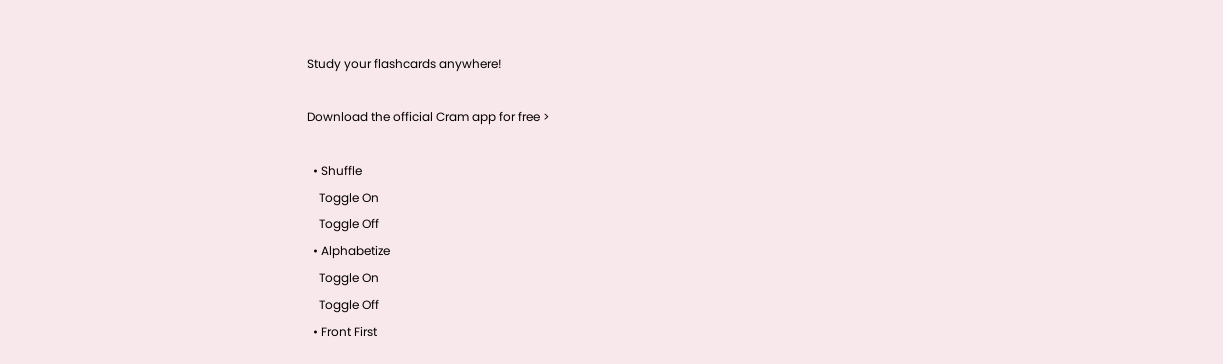Study your flashcards anywhere!

Download the official Cram app for free >

  • Shuffle
    Toggle On
    Toggle Off
  • Alphabetize
    Toggle On
    Toggle Off
  • Front First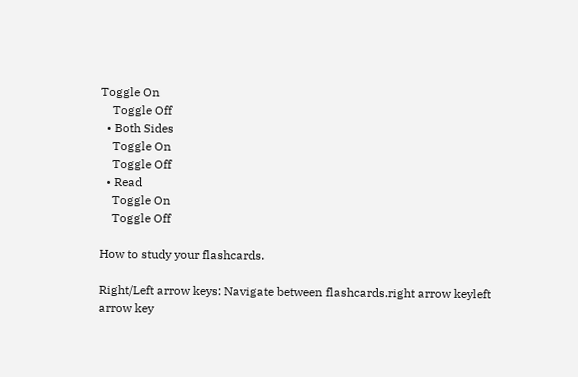Toggle On
    Toggle Off
  • Both Sides
    Toggle On
    Toggle Off
  • Read
    Toggle On
    Toggle Off

How to study your flashcards.

Right/Left arrow keys: Navigate between flashcards.right arrow keyleft arrow key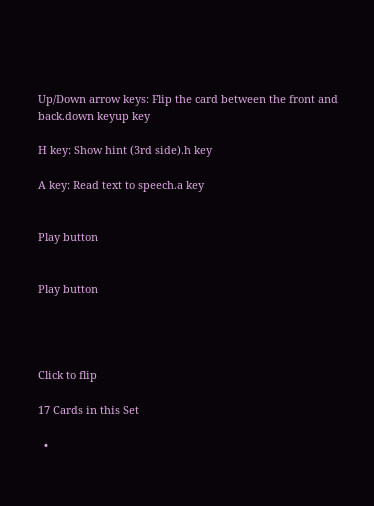Up/Down arrow keys: Flip the card between the front and back.down keyup key

H key: Show hint (3rd side).h key

A key: Read text to speech.a key


Play button


Play button




Click to flip

17 Cards in this Set

  •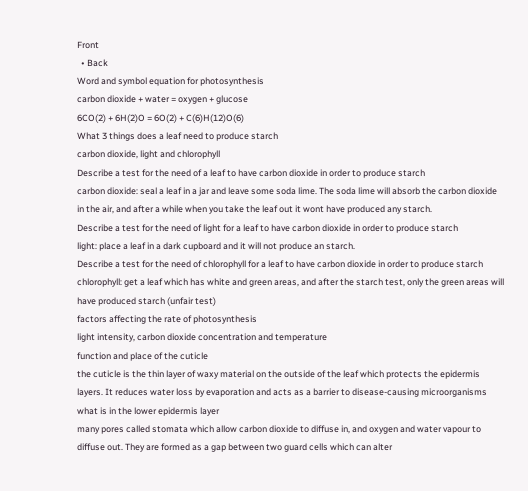Front
  • Back
Word and symbol equation for photosynthesis
carbon dioxide + water = oxygen + glucose
6CO(2) + 6H(2)O = 6O(2) + C(6)H(12)O(6)
What 3 things does a leaf need to produce starch
carbon dioxide, light and chlorophyll
Describe a test for the need of a leaf to have carbon dioxide in order to produce starch
carbon dioxide: seal a leaf in a jar and leave some soda lime. The soda lime will absorb the carbon dioxide in the air, and after a while when you take the leaf out it wont have produced any starch.
Describe a test for the need of light for a leaf to have carbon dioxide in order to produce starch
light: place a leaf in a dark cupboard and it will not produce an starch.
Describe a test for the need of chlorophyll for a leaf to have carbon dioxide in order to produce starch
chlorophyll: get a leaf which has white and green areas, and after the starch test, only the green areas will have produced starch (unfair test)
factors affecting the rate of photosynthesis
light intensity, carbon dioxide concentration and temperature
function and place of the cuticle
the cuticle is the thin layer of waxy material on the outside of the leaf which protects the epidermis layers. It reduces water loss by evaporation and acts as a barrier to disease-causing microorganisms
what is in the lower epidermis layer
many pores called stomata which allow carbon dioxide to diffuse in, and oxygen and water vapour to diffuse out. They are formed as a gap between two guard cells which can alter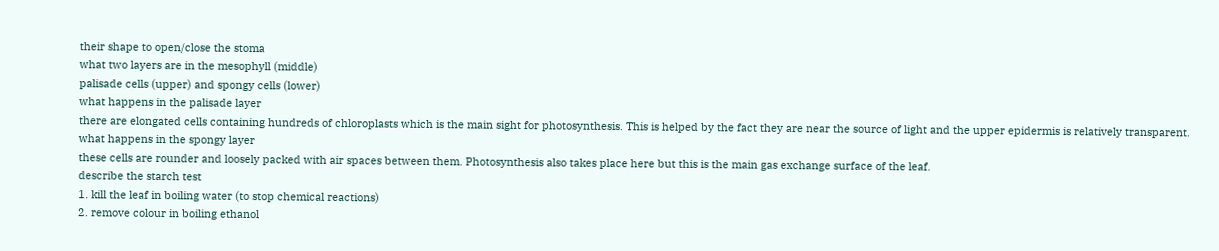their shape to open/close the stoma
what two layers are in the mesophyll (middle)
palisade cells (upper) and spongy cells (lower)
what happens in the palisade layer
there are elongated cells containing hundreds of chloroplasts which is the main sight for photosynthesis. This is helped by the fact they are near the source of light and the upper epidermis is relatively transparent.
what happens in the spongy layer
these cells are rounder and loosely packed with air spaces between them. Photosynthesis also takes place here but this is the main gas exchange surface of the leaf.
describe the starch test
1. kill the leaf in boiling water (to stop chemical reactions)
2. remove colour in boiling ethanol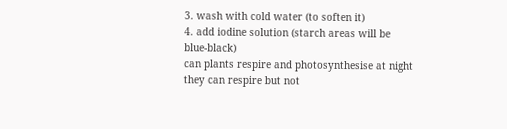3. wash with cold water (to soften it)
4. add iodine solution (starch areas will be blue-black)
can plants respire and photosynthesise at night
they can respire but not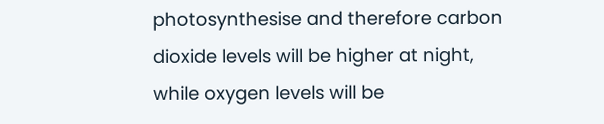photosynthesise and therefore carbon dioxide levels will be higher at night, while oxygen levels will be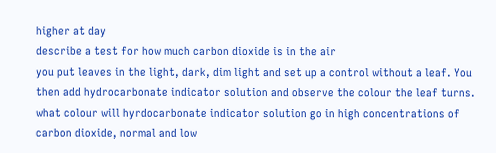higher at day
describe a test for how much carbon dioxide is in the air
you put leaves in the light, dark, dim light and set up a control without a leaf. You then add hydrocarbonate indicator solution and observe the colour the leaf turns.
what colour will hyrdocarbonate indicator solution go in high concentrations of carbon dioxide, normal and low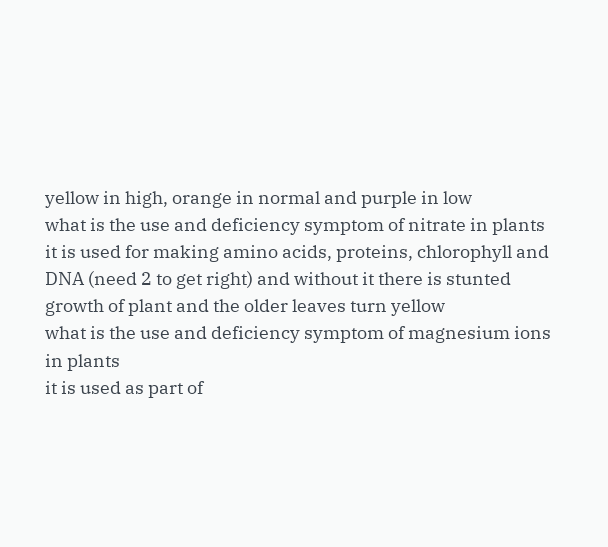yellow in high, orange in normal and purple in low
what is the use and deficiency symptom of nitrate in plants
it is used for making amino acids, proteins, chlorophyll and DNA (need 2 to get right) and without it there is stunted growth of plant and the older leaves turn yellow
what is the use and deficiency symptom of magnesium ions in plants
it is used as part of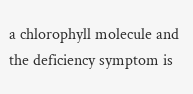a chlorophyll molecule and the deficiency symptom is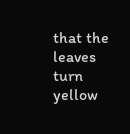that the leaves turn yellow